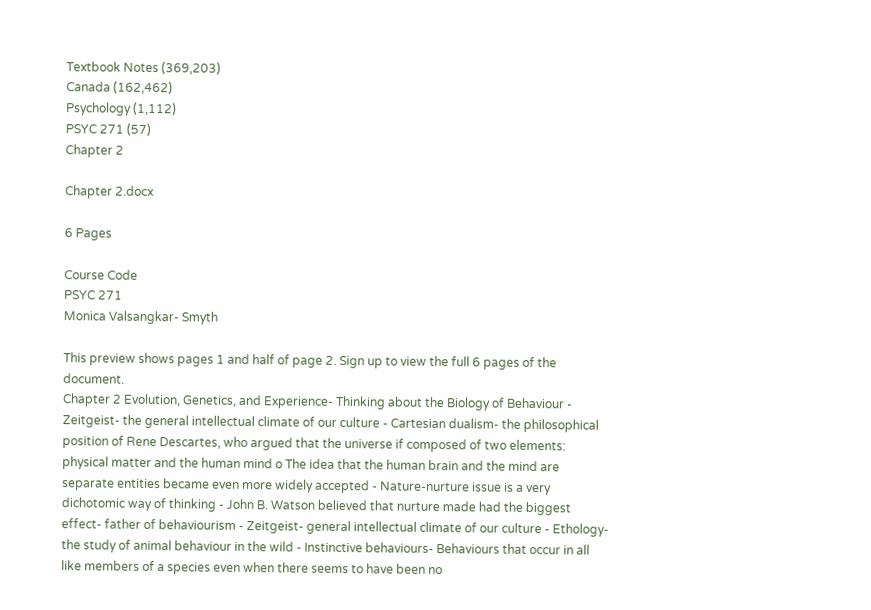Textbook Notes (369,203)
Canada (162,462)
Psychology (1,112)
PSYC 271 (57)
Chapter 2

Chapter 2.docx

6 Pages

Course Code
PSYC 271
Monica Valsangkar- Smyth

This preview shows pages 1 and half of page 2. Sign up to view the full 6 pages of the document.
Chapter 2 Evolution, Genetics, and Experience- Thinking about the Biology of Behaviour - Zeitgeist- the general intellectual climate of our culture - Cartesian dualism- the philosophical position of Rene Descartes, who argued that the universe if composed of two elements: physical matter and the human mind o The idea that the human brain and the mind are separate entities became even more widely accepted - Nature-nurture issue is a very dichotomic way of thinking - John B. Watson believed that nurture made had the biggest effect- father of behaviourism - Zeitgeist- general intellectual climate of our culture - Ethology- the study of animal behaviour in the wild - Instinctive behaviours- Behaviours that occur in all like members of a species even when there seems to have been no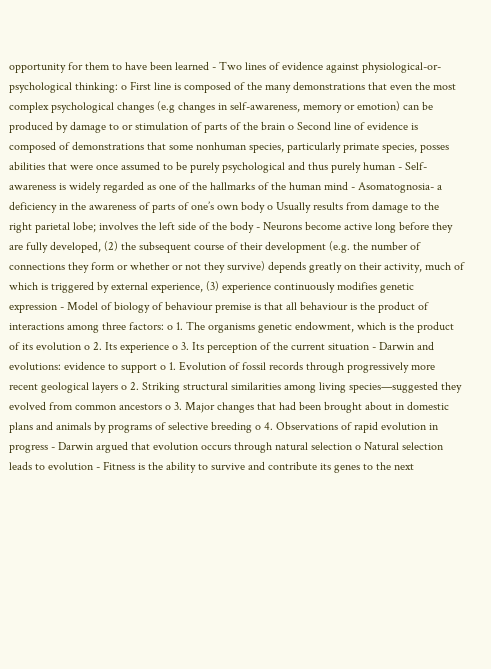opportunity for them to have been learned - Two lines of evidence against physiological-or-psychological thinking: o First line is composed of the many demonstrations that even the most complex psychological changes (e.g changes in self-awareness, memory or emotion) can be produced by damage to or stimulation of parts of the brain o Second line of evidence is composed of demonstrations that some nonhuman species, particularly primate species, posses abilities that were once assumed to be purely psychological and thus purely human - Self-awareness is widely regarded as one of the hallmarks of the human mind - Asomatognosia- a deficiency in the awareness of parts of one’s own body o Usually results from damage to the right parietal lobe; involves the left side of the body - Neurons become active long before they are fully developed, (2) the subsequent course of their development (e.g. the number of connections they form or whether or not they survive) depends greatly on their activity, much of which is triggered by external experience, (3) experience continuously modifies genetic expression - Model of biology of behaviour premise is that all behaviour is the product of interactions among three factors: o 1. The organisms genetic endowment, which is the product of its evolution o 2. Its experience o 3. Its perception of the current situation - Darwin and evolutions: evidence to support o 1. Evolution of fossil records through progressively more recent geological layers o 2. Striking structural similarities among living species—suggested they evolved from common ancestors o 3. Major changes that had been brought about in domestic plans and animals by programs of selective breeding o 4. Observations of rapid evolution in progress - Darwin argued that evolution occurs through natural selection o Natural selection leads to evolution - Fitness is the ability to survive and contribute its genes to the next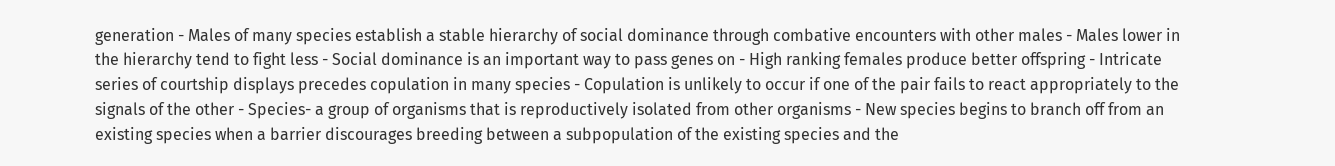generation - Males of many species establish a stable hierarchy of social dominance through combative encounters with other males - Males lower in the hierarchy tend to fight less - Social dominance is an important way to pass genes on - High ranking females produce better offspring - Intricate series of courtship displays precedes copulation in many species - Copulation is unlikely to occur if one of the pair fails to react appropriately to the signals of the other - Species- a group of organisms that is reproductively isolated from other organisms - New species begins to branch off from an existing species when a barrier discourages breeding between a subpopulation of the existing species and the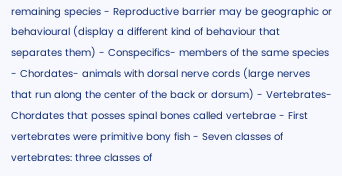remaining species - Reproductive barrier may be geographic or behavioural (display a different kind of behaviour that separates them) - Conspecifics- members of the same species - Chordates- animals with dorsal nerve cords (large nerves that run along the center of the back or dorsum) - Vertebrates- Chordates that posses spinal bones called vertebrae - First vertebrates were primitive bony fish - Seven classes of vertebrates: three classes of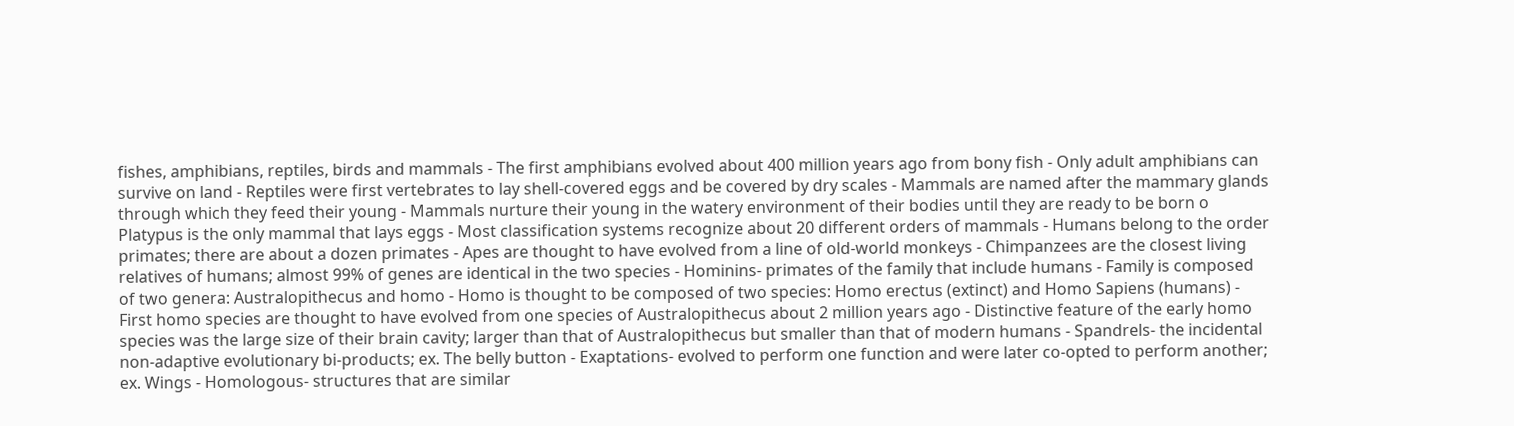fishes, amphibians, reptiles, birds and mammals - The first amphibians evolved about 400 million years ago from bony fish - Only adult amphibians can survive on land - Reptiles were first vertebrates to lay shell-covered eggs and be covered by dry scales - Mammals are named after the mammary glands through which they feed their young - Mammals nurture their young in the watery environment of their bodies until they are ready to be born o Platypus is the only mammal that lays eggs - Most classification systems recognize about 20 different orders of mammals - Humans belong to the order primates; there are about a dozen primates - Apes are thought to have evolved from a line of old-world monkeys - Chimpanzees are the closest living relatives of humans; almost 99% of genes are identical in the two species - Hominins- primates of the family that include humans - Family is composed of two genera: Australopithecus and homo - Homo is thought to be composed of two species: Homo erectus (extinct) and Homo Sapiens (humans) - First homo species are thought to have evolved from one species of Australopithecus about 2 million years ago - Distinctive feature of the early homo species was the large size of their brain cavity; larger than that of Australopithecus but smaller than that of modern humans - Spandrels- the incidental non-adaptive evolutionary bi-products; ex. The belly button - Exaptations- evolved to perform one function and were later co-opted to perform another; ex. Wings - Homologous- structures that are similar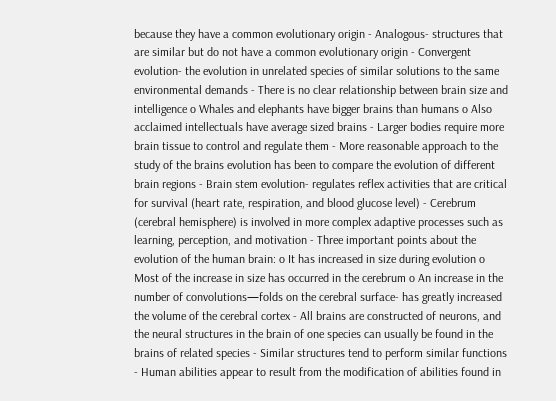because they have a common evolutionary origin - Analogous- structures that are similar but do not have a common evolutionary origin - Convergent evolution- the evolution in unrelated species of similar solutions to the same environmental demands - There is no clear relationship between brain size and intelligence o Whales and elephants have bigger brains than humans o Also acclaimed intellectuals have average sized brains - Larger bodies require more brain tissue to control and regulate them - More reasonable approach to the study of the brains evolution has been to compare the evolution of different brain regions - Brain stem evolution- regulates reflex activities that are critical for survival (heart rate, respiration, and blood glucose level) - Cerebrum (cerebral hemisphere) is involved in more complex adaptive processes such as learning, perception, and motivation - Three important points about the evolution of the human brain: o It has increased in size during evolution o Most of the increase in size has occurred in the cerebrum o An increase in the number of convolutions—folds on the cerebral surface- has greatly increased the volume of the cerebral cortex - All brains are constructed of neurons, and the neural structures in the brain of one species can usually be found in the brains of related species - Similar structures tend to perform similar functions - Human abilities appear to result from the modification of abilities found in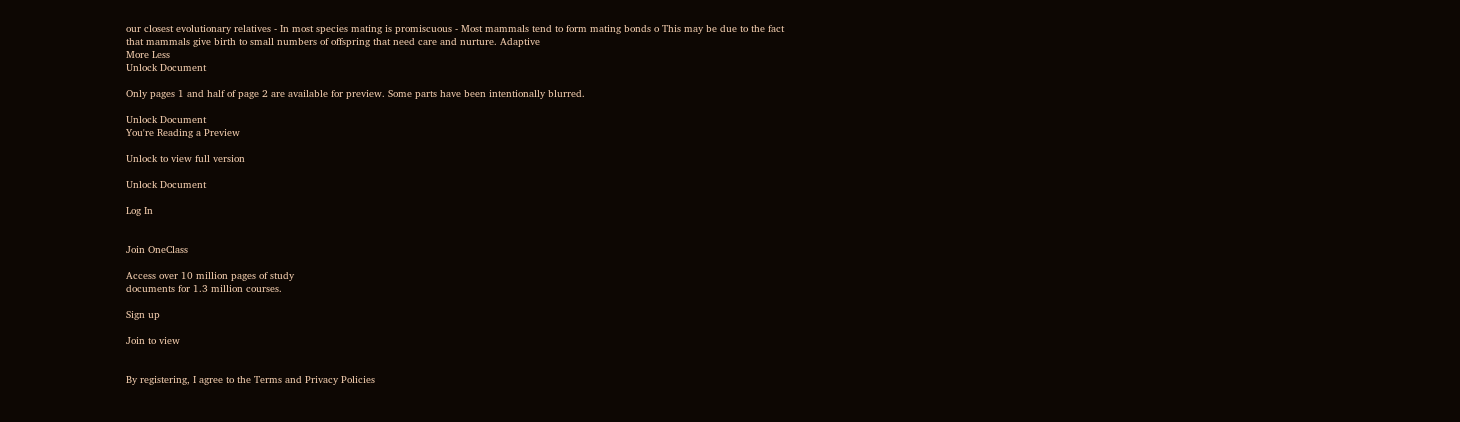our closest evolutionary relatives - In most species mating is promiscuous - Most mammals tend to form mating bonds o This may be due to the fact that mammals give birth to small numbers of offspring that need care and nurture. Adaptive
More Less
Unlock Document

Only pages 1 and half of page 2 are available for preview. Some parts have been intentionally blurred.

Unlock Document
You're Reading a Preview

Unlock to view full version

Unlock Document

Log In


Join OneClass

Access over 10 million pages of study
documents for 1.3 million courses.

Sign up

Join to view


By registering, I agree to the Terms and Privacy Policies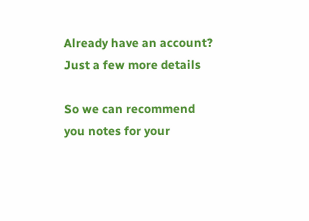Already have an account?
Just a few more details

So we can recommend you notes for your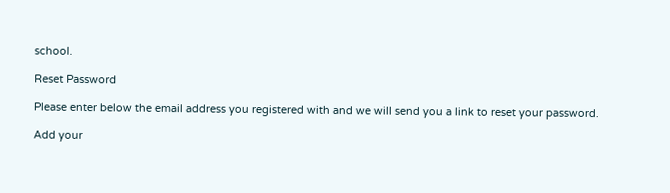school.

Reset Password

Please enter below the email address you registered with and we will send you a link to reset your password.

Add your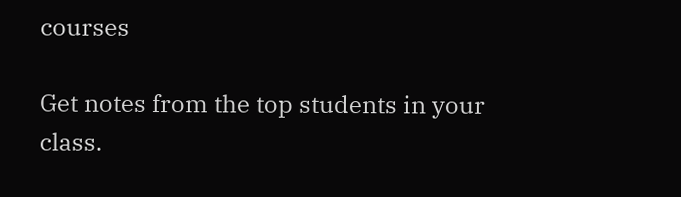courses

Get notes from the top students in your class.